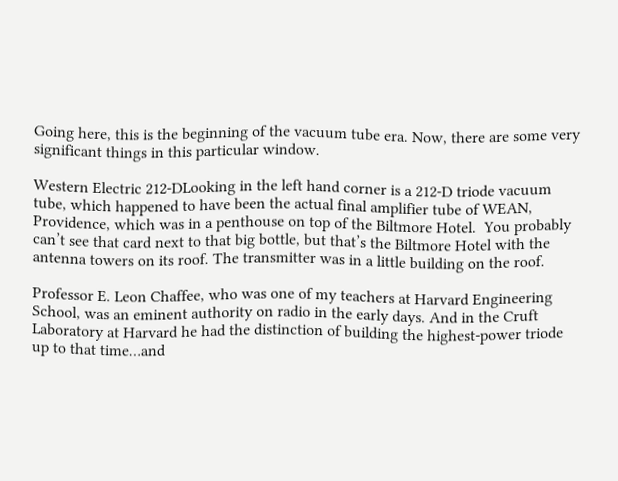Going here, this is the beginning of the vacuum tube era. Now, there are some very significant things in this particular window.

Western Electric 212-DLooking in the left hand corner is a 212-D triode vacuum tube, which happened to have been the actual final amplifier tube of WEAN, Providence, which was in a penthouse on top of the Biltmore Hotel.  You probably can’t see that card next to that big bottle, but that’s the Biltmore Hotel with the antenna towers on its roof. The transmitter was in a little building on the roof.

Professor E. Leon Chaffee, who was one of my teachers at Harvard Engineering School, was an eminent authority on radio in the early days. And in the Cruft Laboratory at Harvard he had the distinction of building the highest-power triode up to that time…and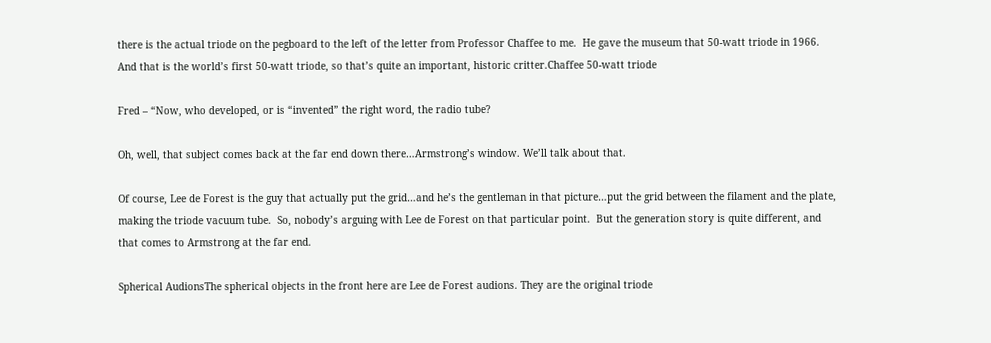there is the actual triode on the pegboard to the left of the letter from Professor Chaffee to me.  He gave the museum that 50-watt triode in 1966.  And that is the world’s first 50-watt triode, so that’s quite an important, historic critter.Chaffee 50-watt triode

Fred – “Now, who developed, or is “invented” the right word, the radio tube?

Oh, well, that subject comes back at the far end down there…Armstrong’s window. We’ll talk about that.

Of course, Lee de Forest is the guy that actually put the grid…and he’s the gentleman in that picture…put the grid between the filament and the plate, making the triode vacuum tube.  So, nobody’s arguing with Lee de Forest on that particular point.  But the generation story is quite different, and that comes to Armstrong at the far end.

Spherical AudionsThe spherical objects in the front here are Lee de Forest audions. They are the original triode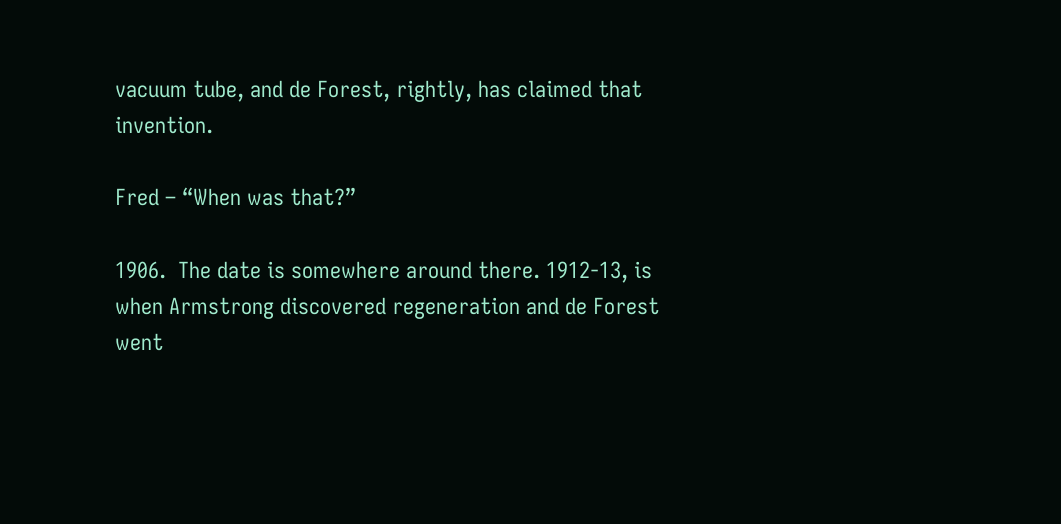vacuum tube, and de Forest, rightly, has claimed that invention.

Fred – “When was that?”

1906.  The date is somewhere around there. 1912-13, is when Armstrong discovered regeneration and de Forest went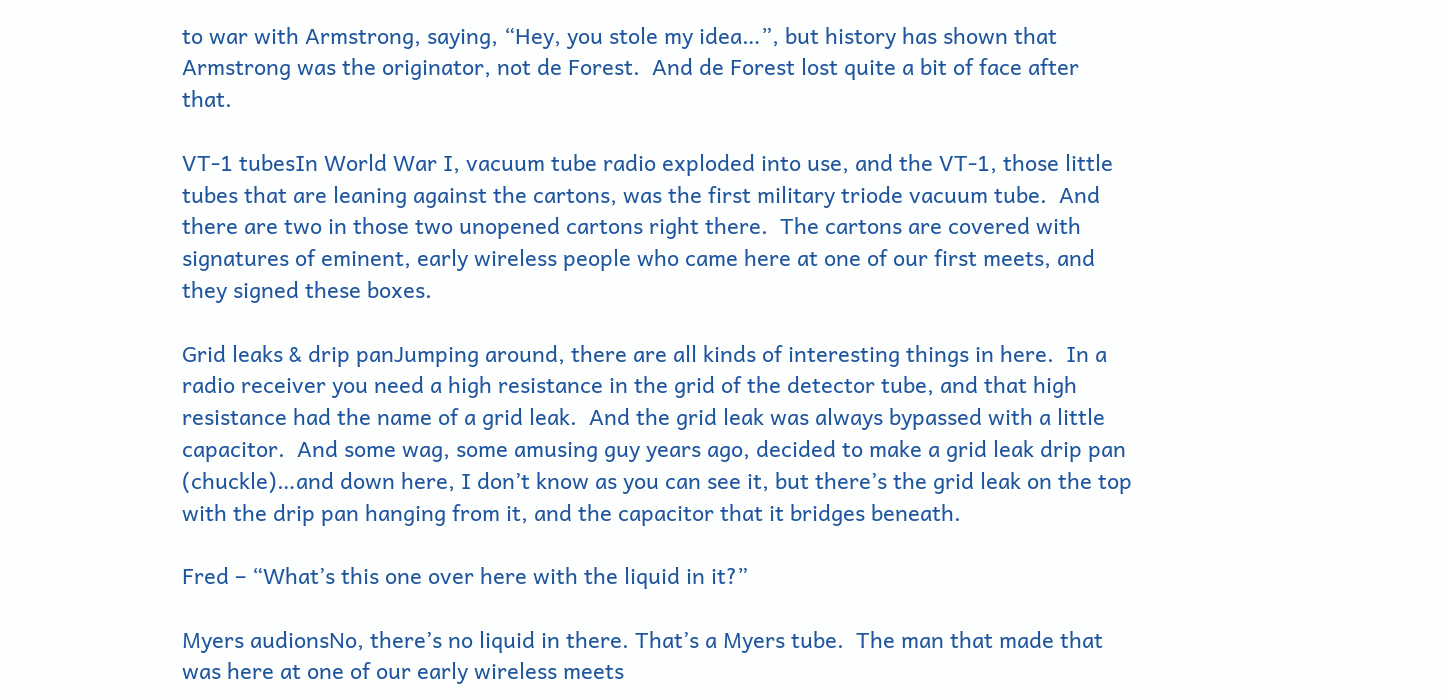to war with Armstrong, saying, “Hey, you stole my idea…”, but history has shown that Armstrong was the originator, not de Forest.  And de Forest lost quite a bit of face after that.

VT-1 tubesIn World War I, vacuum tube radio exploded into use, and the VT-1, those little tubes that are leaning against the cartons, was the first military triode vacuum tube.  And there are two in those two unopened cartons right there.  The cartons are covered with signatures of eminent, early wireless people who came here at one of our first meets, and they signed these boxes.

Grid leaks & drip panJumping around, there are all kinds of interesting things in here.  In a radio receiver you need a high resistance in the grid of the detector tube, and that high resistance had the name of a grid leak.  And the grid leak was always bypassed with a little capacitor.  And some wag, some amusing guy years ago, decided to make a grid leak drip pan (chuckle)…and down here, I don’t know as you can see it, but there’s the grid leak on the top with the drip pan hanging from it, and the capacitor that it bridges beneath.

Fred – “What’s this one over here with the liquid in it?”

Myers audionsNo, there’s no liquid in there. That’s a Myers tube.  The man that made that was here at one of our early wireless meets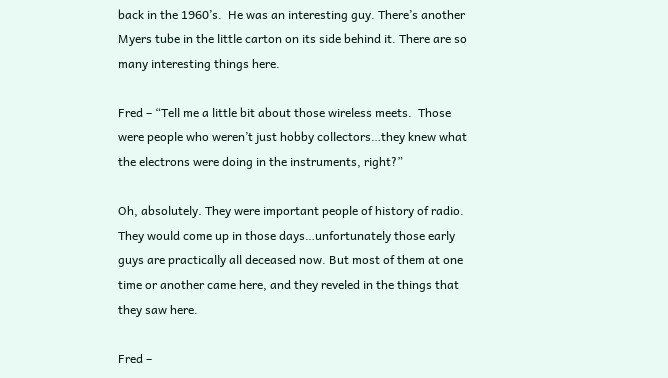back in the 1960’s.  He was an interesting guy. There’s another Myers tube in the little carton on its side behind it. There are so many interesting things here.

Fred – “Tell me a little bit about those wireless meets.  Those were people who weren’t just hobby collectors…they knew what the electrons were doing in the instruments, right?”

Oh, absolutely. They were important people of history of radio.  They would come up in those days…unfortunately those early guys are practically all deceased now. But most of them at one time or another came here, and they reveled in the things that they saw here.

Fred –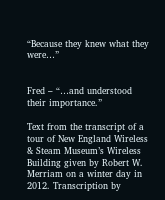“Because they knew what they were…”


Fred – “…and understood their importance.”

Text from the transcript of a tour of New England Wireless & Steam Museum’s Wireless Building given by Robert W. Merriam on a winter day in 2012. Transcription by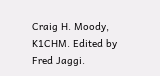Craig H. Moody, K1CHM. Edited by Fred Jaggi.